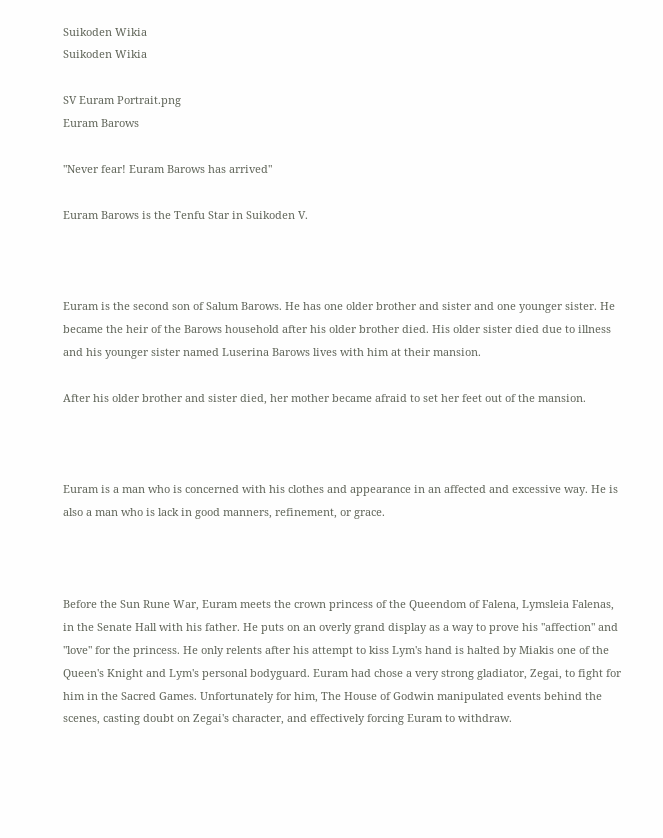Suikoden Wikia
Suikoden Wikia

SV Euram Portrait.png
Euram Barows

"Never fear! Euram Barows has arrived"

Euram Barows is the Tenfu Star in Suikoden V.



Euram is the second son of Salum Barows. He has one older brother and sister and one younger sister. He became the heir of the Barows household after his older brother died. His older sister died due to illness and his younger sister named Luserina Barows lives with him at their mansion.

After his older brother and sister died, her mother became afraid to set her feet out of the mansion.



Euram is a man who is concerned with his clothes and appearance in an affected and excessive way. He is also a man who is lack in good manners, refinement, or grace.



Before the Sun Rune War, Euram meets the crown princess of the Queendom of Falena, Lymsleia Falenas, in the Senate Hall with his father. He puts on an overly grand display as a way to prove his "affection" and "love" for the princess. He only relents after his attempt to kiss Lym's hand is halted by Miakis one of the Queen's Knight and Lym's personal bodyguard. Euram had chose a very strong gladiator, Zegai, to fight for him in the Sacred Games. Unfortunately for him, The House of Godwin manipulated events behind the scenes, casting doubt on Zegai's character, and effectively forcing Euram to withdraw.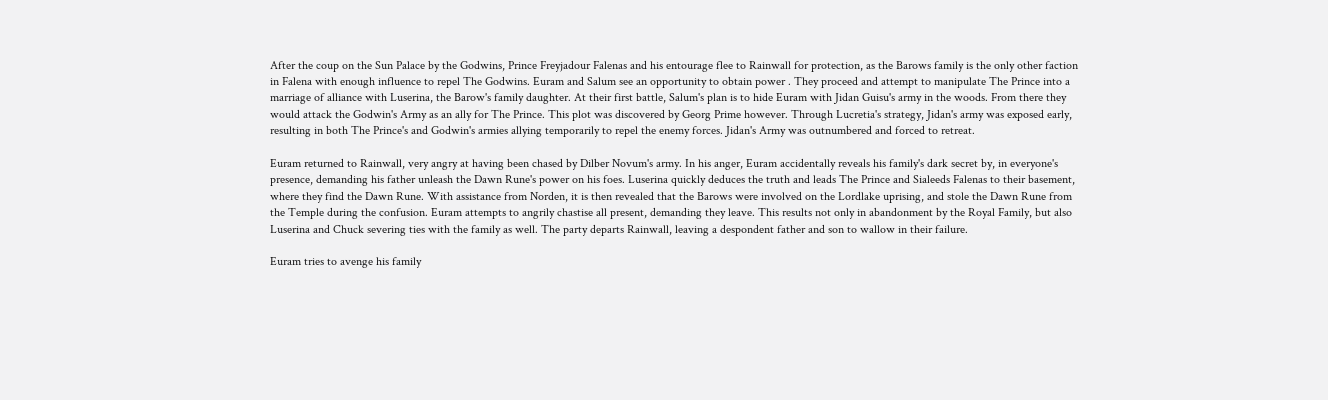After the coup on the Sun Palace by the Godwins, Prince Freyjadour Falenas and his entourage flee to Rainwall for protection, as the Barows family is the only other faction in Falena with enough influence to repel The Godwins. Euram and Salum see an opportunity to obtain power . They proceed and attempt to manipulate The Prince into a marriage of alliance with Luserina, the Barow's family daughter. At their first battle, Salum's plan is to hide Euram with Jidan Guisu's army in the woods. From there they would attack the Godwin's Army as an ally for The Prince. This plot was discovered by Georg Prime however. Through Lucretia's strategy, Jidan's army was exposed early, resulting in both The Prince's and Godwin's armies allying temporarily to repel the enemy forces. Jidan's Army was outnumbered and forced to retreat.

Euram returned to Rainwall, very angry at having been chased by Dilber Novum's army. In his anger, Euram accidentally reveals his family's dark secret by, in everyone's presence, demanding his father unleash the Dawn Rune's power on his foes. Luserina quickly deduces the truth and leads The Prince and Sialeeds Falenas to their basement, where they find the Dawn Rune. With assistance from Norden, it is then revealed that the Barows were involved on the Lordlake uprising, and stole the Dawn Rune from the Temple during the confusion. Euram attempts to angrily chastise all present, demanding they leave. This results not only in abandonment by the Royal Family, but also Luserina and Chuck severing ties with the family as well. The party departs Rainwall, leaving a despondent father and son to wallow in their failure.

Euram tries to avenge his family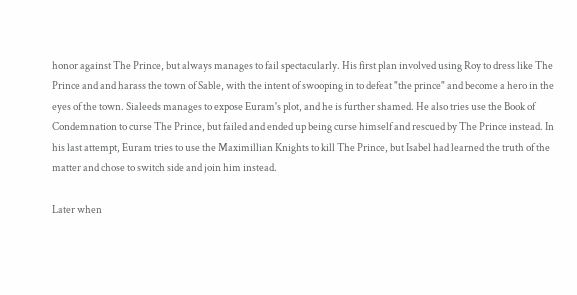honor against The Prince, but always manages to fail spectacularly. His first plan involved using Roy to dress like The Prince and and harass the town of Sable, with the intent of swooping in to defeat "the prince" and become a hero in the eyes of the town. Sialeeds manages to expose Euram's plot, and he is further shamed. He also tries use the Book of Condemnation to curse The Prince, but failed and ended up being curse himself and rescued by The Prince instead. In his last attempt, Euram tries to use the Maximillian Knights to kill The Prince, but Isabel had learned the truth of the matter and chose to switch side and join him instead.

Later when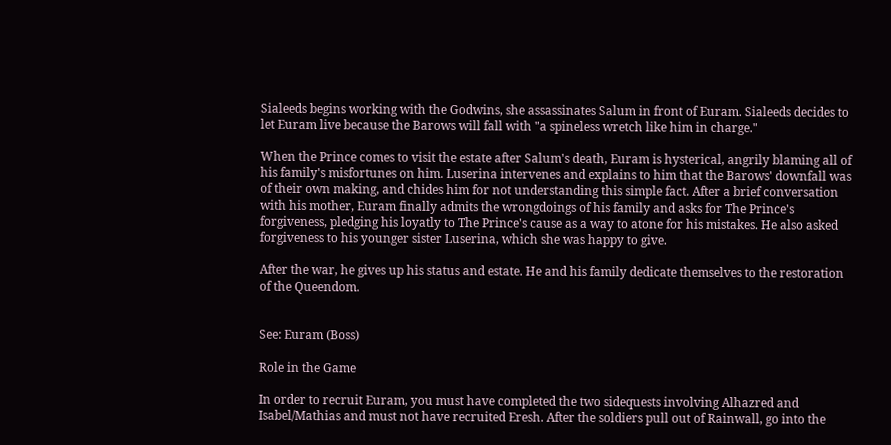Sialeeds begins working with the Godwins, she assassinates Salum in front of Euram. Sialeeds decides to let Euram live because the Barows will fall with "a spineless wretch like him in charge."

When the Prince comes to visit the estate after Salum's death, Euram is hysterical, angrily blaming all of his family's misfortunes on him. Luserina intervenes and explains to him that the Barows' downfall was of their own making, and chides him for not understanding this simple fact. After a brief conversation with his mother, Euram finally admits the wrongdoings of his family and asks for The Prince's forgiveness, pledging his loyatly to The Prince's cause as a way to atone for his mistakes. He also asked forgiveness to his younger sister Luserina, which she was happy to give.

After the war, he gives up his status and estate. He and his family dedicate themselves to the restoration of the Queendom.


See: Euram (Boss)

Role in the Game

In order to recruit Euram, you must have completed the two sidequests involving Alhazred and Isabel/Mathias and must not have recruited Eresh. After the soldiers pull out of Rainwall, go into the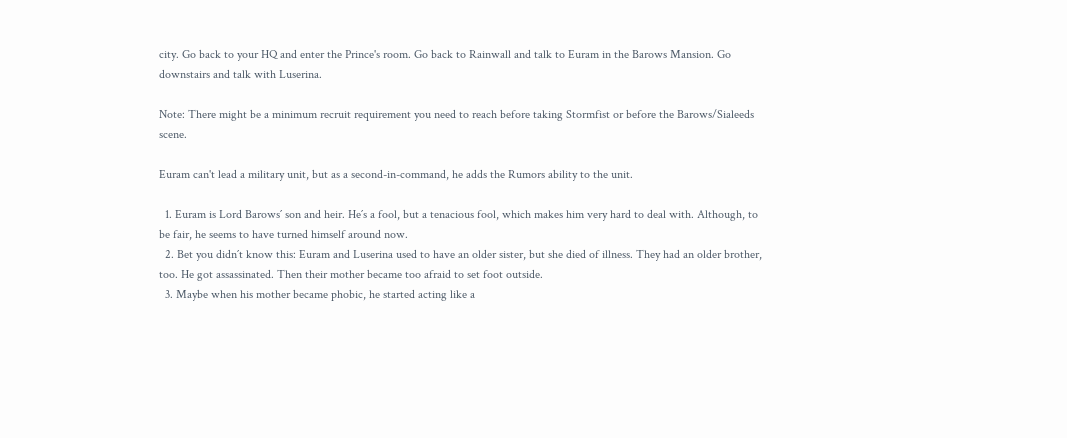city. Go back to your HQ and enter the Prince's room. Go back to Rainwall and talk to Euram in the Barows Mansion. Go downstairs and talk with Luserina.

Note: There might be a minimum recruit requirement you need to reach before taking Stormfist or before the Barows/Sialeeds scene.

Euram can't lead a military unit, but as a second-in-command, he adds the Rumors ability to the unit.

  1. Euram is Lord Barows´ son and heir. He´s a fool, but a tenacious fool, which makes him very hard to deal with. Although, to be fair, he seems to have turned himself around now.
  2. Bet you didn´t know this: Euram and Luserina used to have an older sister, but she died of illness. They had an older brother, too. He got assassinated. Then their mother became too afraid to set foot outside.
  3. Maybe when his mother became phobic, he started acting like a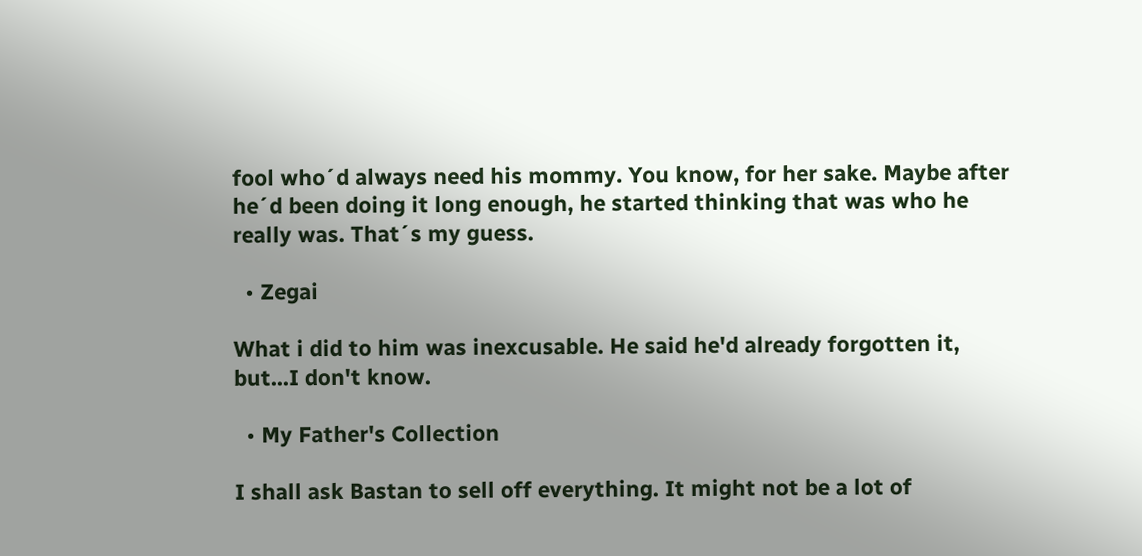fool who´d always need his mommy. You know, for her sake. Maybe after he´d been doing it long enough, he started thinking that was who he really was. That´s my guess.

  • Zegai

What i did to him was inexcusable. He said he'd already forgotten it, but...I don't know.

  • My Father's Collection

I shall ask Bastan to sell off everything. It might not be a lot of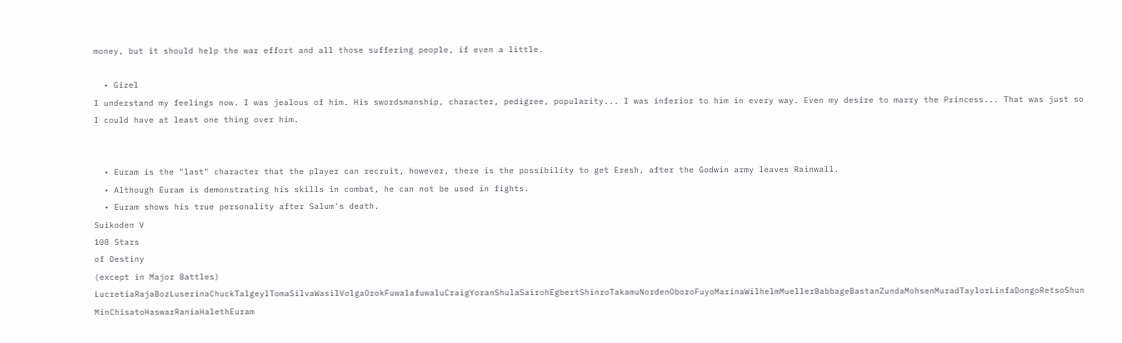money, but it should help the war effort and all those suffering people, if even a little.

  • Gizel
I understand my feelings now. I was jealous of him. His swordsmanship, character, pedigree, popularity... I was inferior to him in every way. Even my desire to marry the Princess... That was just so I could have at least one thing over him.


  • Euram is the "last" character that the player can recruit, however, there is the possibility to get Eresh, after the Godwin army leaves Rainwall.
  • Although Euram is demonstrating his skills in combat, he can not be used in fights.
  • Euram shows his true personality after Salum's death.
Suikoden V
108 Stars
of Destiny
(except in Major Battles)
LucretiaRajaBozLuserinaChuckTalgeylTomaSilvaWasilVolgaOrokFuwalafuwaluCraigYoranShulaSairohEgbertShinroTakamuNordenOboroFuyoMarinaWilhelmMuellerBabbageBastanZundaMohsenMuradTaylorLinfaDongoRetsoShun MinChisatoHaswarRaniaHalethEuram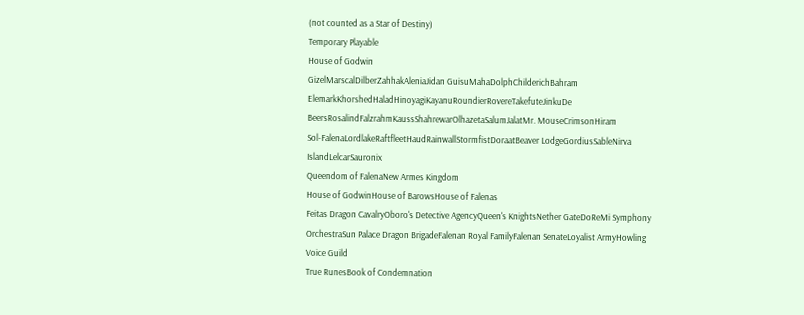(not counted as a Star of Destiny)
Temporary Playable
House of Godwin
GizelMarscalDilberZahhakAleniaJidan GuisuMahaDolphChilderichBahram
ElemarkKhorshedHaladHinoyagiKayanuRoundierRovereTakefuteJinkuDe BeersRosalindFalzrahmKaussShahrewarOlhazetaSalumJalatMr. MouseCrimsonHiram
Sol-FalenaLordlakeRaftfleetHaudRainwallStormfistDoraatBeaver LodgeGordiusSableNirva IslandLelcarSauronix
Queendom of FalenaNew Armes Kingdom
House of GodwinHouse of BarowsHouse of Falenas
Feitas Dragon CavalryOboro's Detective AgencyQueen's KnightsNether GateDoReMi Symphony OrchestraSun Palace Dragon BrigadeFalenan Royal FamilyFalenan SenateLoyalist ArmyHowling Voice Guild
True RunesBook of Condemnation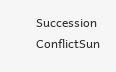Succession ConflictSun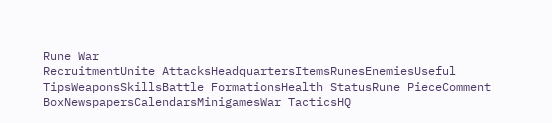Rune War
RecruitmentUnite AttacksHeadquartersItemsRunesEnemiesUseful TipsWeaponsSkillsBattle FormationsHealth StatusRune PieceComment BoxNewspapersCalendarsMinigamesWar TacticsHQ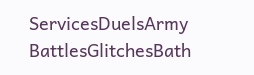ServicesDuelsArmy BattlesGlitchesBath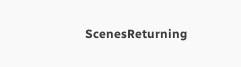ScenesReturning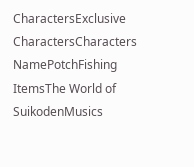CharactersExclusive CharactersCharacters NamePotchFishing ItemsThe World of SuikodenMusics